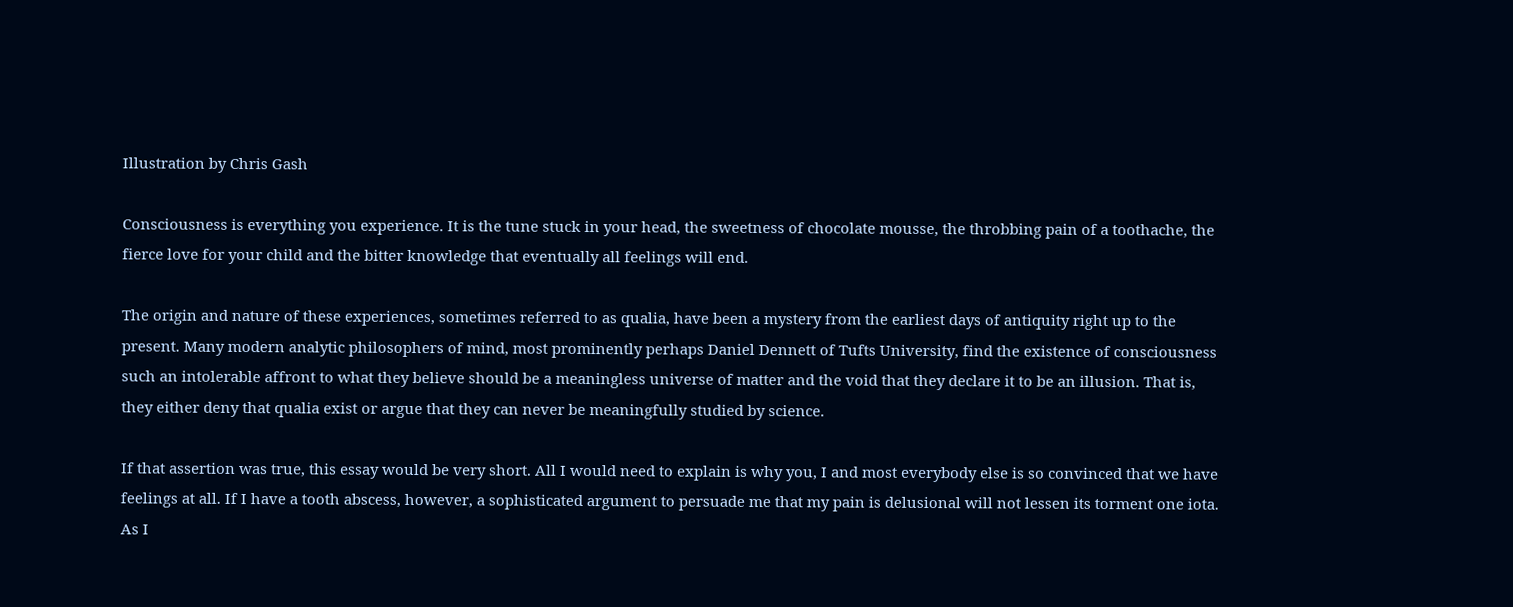Illustration by Chris Gash

Consciousness is everything you experience. It is the tune stuck in your head, the sweetness of chocolate mousse, the throbbing pain of a toothache, the fierce love for your child and the bitter knowledge that eventually all feelings will end.

The origin and nature of these experiences, sometimes referred to as qualia, have been a mystery from the earliest days of antiquity right up to the present. Many modern analytic philosophers of mind, most prominently perhaps Daniel Dennett of Tufts University, find the existence of consciousness such an intolerable affront to what they believe should be a meaningless universe of matter and the void that they declare it to be an illusion. That is, they either deny that qualia exist or argue that they can never be meaningfully studied by science.

If that assertion was true, this essay would be very short. All I would need to explain is why you, I and most everybody else is so convinced that we have feelings at all. If I have a tooth abscess, however, a sophisticated argument to persuade me that my pain is delusional will not lessen its torment one iota. As I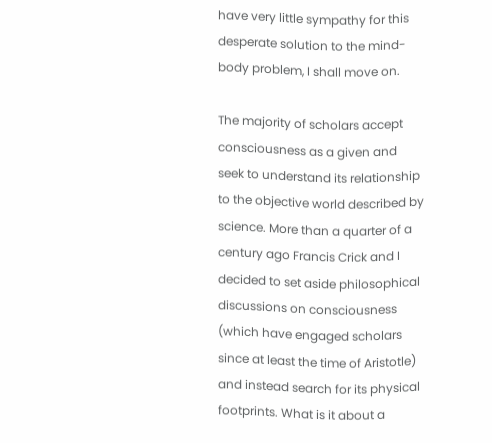have very little sympathy for this desperate solution to the mind-body problem, I shall move on.

The majority of scholars accept consciousness as a given and seek to understand its relationship to the objective world described by science. More than a quarter of a century ago Francis Crick and I decided to set aside philosophical discussions on consciousness (which have engaged scholars since at least the time of Aristotle) and instead search for its physical footprints. What is it about a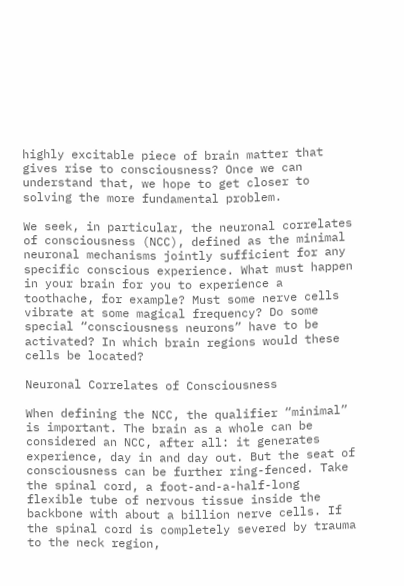highly excitable piece of brain matter that gives rise to consciousness? Once we can understand that, we hope to get closer to solving the more fundamental problem.

We seek, in particular, the neuronal correlates of consciousness (NCC), defined as the minimal neuronal mechanisms jointly sufficient for any specific conscious experience. What must happen in your brain for you to experience a toothache, for example? Must some nerve cells vibrate at some magical frequency? Do some special “consciousness neurons” have to be activated? In which brain regions would these cells be located?

Neuronal Correlates of Consciousness

When defining the NCC, the qualifier “minimal” is important. The brain as a whole can be considered an NCC, after all: it generates experience, day in and day out. But the seat of consciousness can be further ring-fenced. Take the spinal cord, a foot-and-a-half-long flexible tube of nervous tissue inside the backbone with about a billion nerve cells. If the spinal cord is completely severed by trauma to the neck region,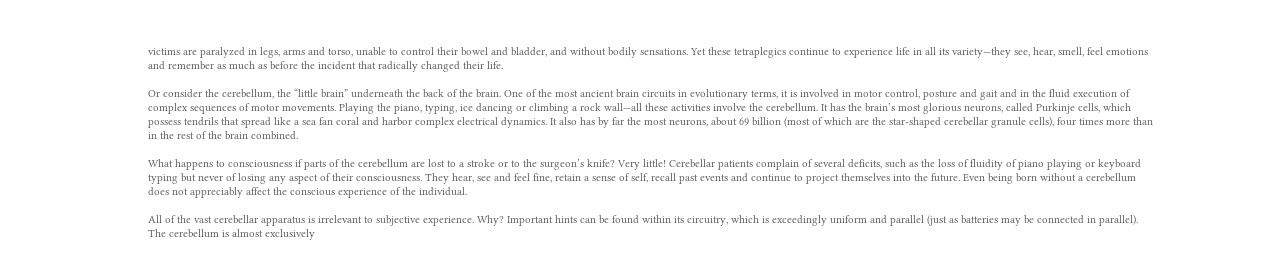victims are paralyzed in legs, arms and torso, unable to control their bowel and bladder, and without bodily sensations. Yet these tetraplegics continue to experience life in all its variety—they see, hear, smell, feel emotions and remember as much as before the incident that radically changed their life.

Or consider the cerebellum, the “little brain” underneath the back of the brain. One of the most ancient brain circuits in evolutionary terms, it is involved in motor control, posture and gait and in the fluid execution of complex sequences of motor movements. Playing the piano, typing, ice dancing or climbing a rock wall—all these activities involve the cerebellum. It has the brain’s most glorious neurons, called Purkinje cells, which possess tendrils that spread like a sea fan coral and harbor complex electrical dynamics. It also has by far the most neurons, about 69 billion (most of which are the star-shaped cerebellar granule cells), four times more than in the rest of the brain combined.

What happens to consciousness if parts of the cerebellum are lost to a stroke or to the surgeon’s knife? Very little! Cerebellar patients complain of several deficits, such as the loss of fluidity of piano playing or keyboard typing but never of losing any aspect of their consciousness. They hear, see and feel fine, retain a sense of self, recall past events and continue to project themselves into the future. Even being born without a cerebellum does not appreciably affect the conscious experience of the individual.

All of the vast cerebellar apparatus is irrelevant to subjective experience. Why? Important hints can be found within its circuitry, which is exceedingly uniform and parallel (just as batteries may be connected in parallel). The cerebellum is almost exclusively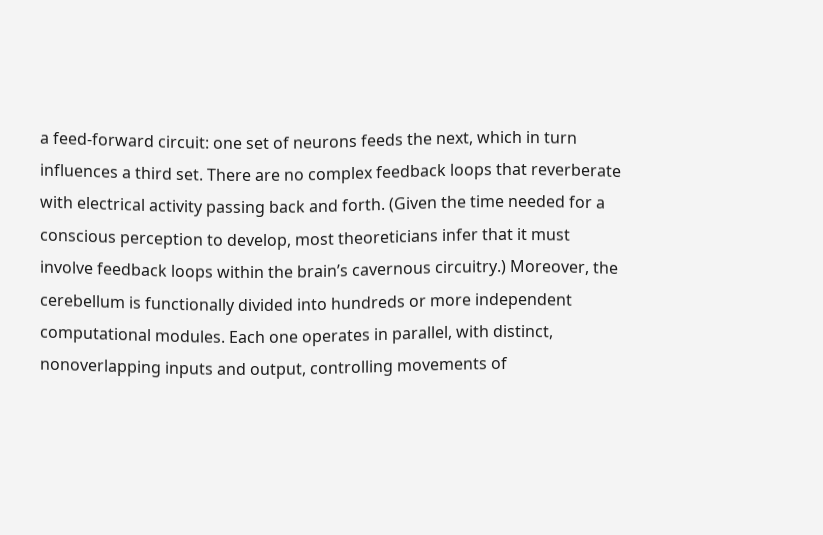a feed-forward circuit: one set of neurons feeds the next, which in turn influences a third set. There are no complex feedback loops that reverberate with electrical activity passing back and forth. (Given the time needed for a conscious perception to develop, most theoreticians infer that it must involve feedback loops within the brain’s cavernous circuitry.) Moreover, the cerebellum is functionally divided into hundreds or more independent computational modules. Each one operates in parallel, with distinct, nonoverlapping inputs and output, controlling movements of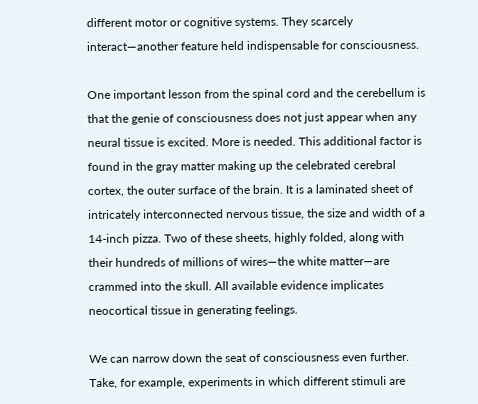different motor or cognitive systems. They scarcely interact—another feature held indispensable for consciousness.

One important lesson from the spinal cord and the cerebellum is that the genie of consciousness does not just appear when any neural tissue is excited. More is needed. This additional factor is found in the gray matter making up the celebrated cerebral cortex, the outer surface of the brain. It is a laminated sheet of intricately interconnected nervous tissue, the size and width of a 14-inch pizza. Two of these sheets, highly folded, along with their hundreds of millions of wires—the white matter—are crammed into the skull. All available evidence implicates neocortical tissue in generating feelings.

We can narrow down the seat of consciousness even further. Take, for example, experiments in which different stimuli are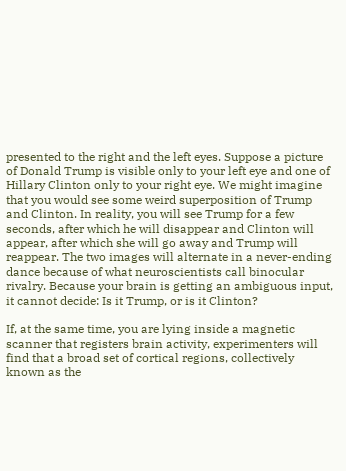presented to the right and the left eyes. Suppose a picture of Donald Trump is visible only to your left eye and one of Hillary Clinton only to your right eye. We might imagine that you would see some weird superposition of Trump and Clinton. In reality, you will see Trump for a few seconds, after which he will disappear and Clinton will appear, after which she will go away and Trump will reappear. The two images will alternate in a never-ending dance because of what neuroscientists call binocular rivalry. Because your brain is getting an ambiguous input, it cannot decide: Is it Trump, or is it Clinton?

If, at the same time, you are lying inside a magnetic scanner that registers brain activity, experimenters will find that a broad set of cortical regions, collectively known as the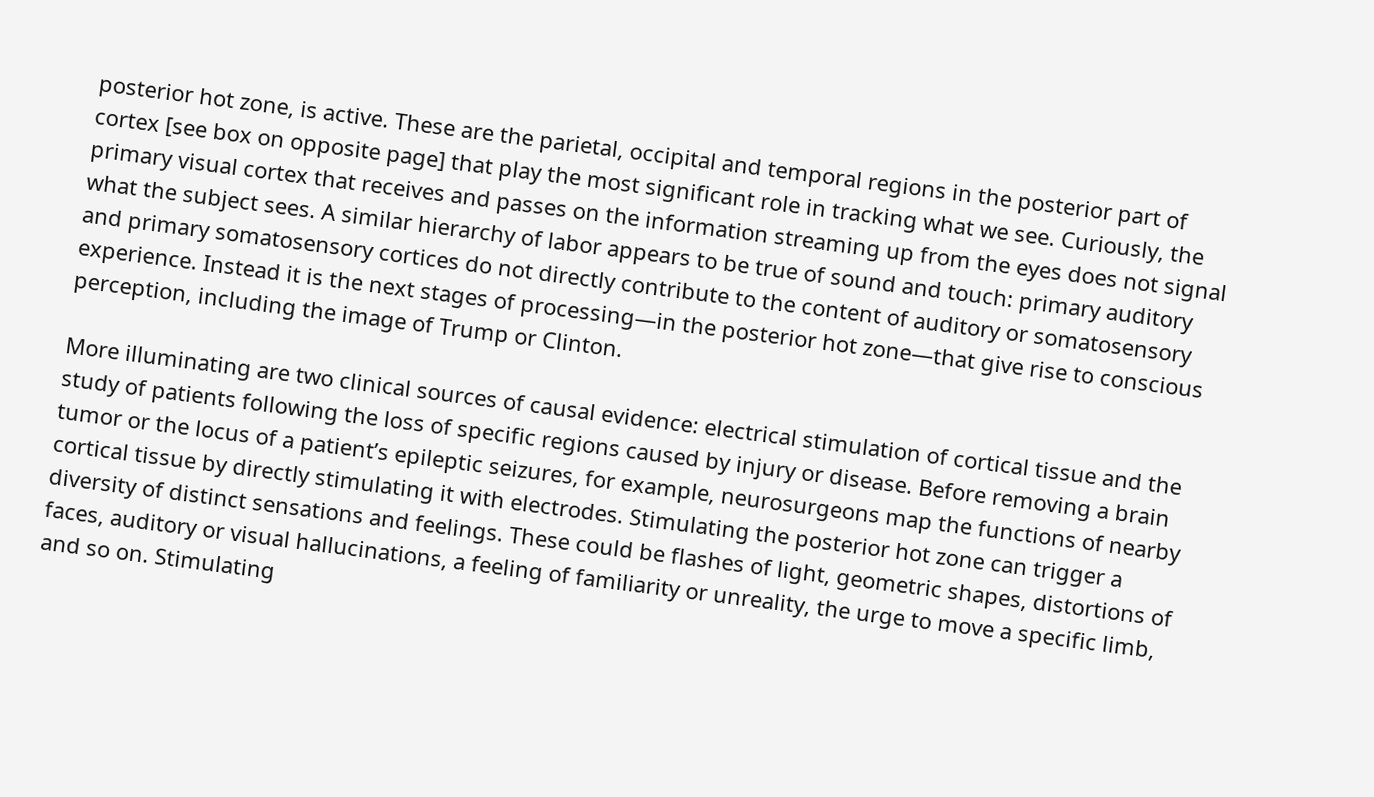posterior hot zone, is active. These are the parietal, occipital and temporal regions in the posterior part of cortex [see box on opposite page] that play the most significant role in tracking what we see. Curiously, the primary visual cortex that receives and passes on the information streaming up from the eyes does not signal what the subject sees. A similar hierarchy of labor appears to be true of sound and touch: primary auditory and primary somatosensory cortices do not directly contribute to the content of auditory or somatosensory experience. Instead it is the next stages of processing—in the posterior hot zone—that give rise to conscious perception, including the image of Trump or Clinton.

More illuminating are two clinical sources of causal evidence: electrical stimulation of cortical tissue and the study of patients following the loss of specific regions caused by injury or disease. Before removing a brain tumor or the locus of a patient’s epileptic seizures, for example, neurosurgeons map the functions of nearby cortical tissue by directly stimulating it with electrodes. Stimulating the posterior hot zone can trigger a diversity of distinct sensations and feelings. These could be flashes of light, geometric shapes, distortions of faces, auditory or visual hallucinations, a feeling of familiarity or unreality, the urge to move a specific limb, and so on. Stimulating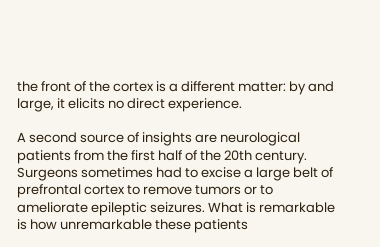the front of the cortex is a different matter: by and large, it elicits no direct experience.

A second source of insights are neurological patients from the first half of the 20th century. Surgeons sometimes had to excise a large belt of prefrontal cortex to remove tumors or to ameliorate epileptic seizures. What is remarkable is how unremarkable these patients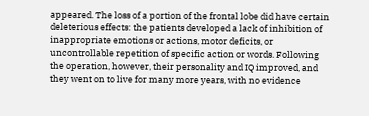appeared. The loss of a portion of the frontal lobe did have certain deleterious effects: the patients developed a lack of inhibition of inappropriate emotions or actions, motor deficits, or uncontrollable repetition of specific action or words. Following the operation, however, their personality and IQ improved, and they went on to live for many more years, with no evidence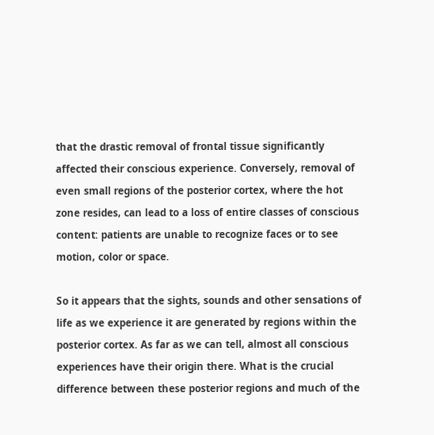that the drastic removal of frontal tissue significantly affected their conscious experience. Conversely, removal of even small regions of the posterior cortex, where the hot zone resides, can lead to a loss of entire classes of conscious content: patients are unable to recognize faces or to see motion, color or space.

So it appears that the sights, sounds and other sensations of life as we experience it are generated by regions within the posterior cortex. As far as we can tell, almost all conscious experiences have their origin there. What is the crucial difference between these posterior regions and much of the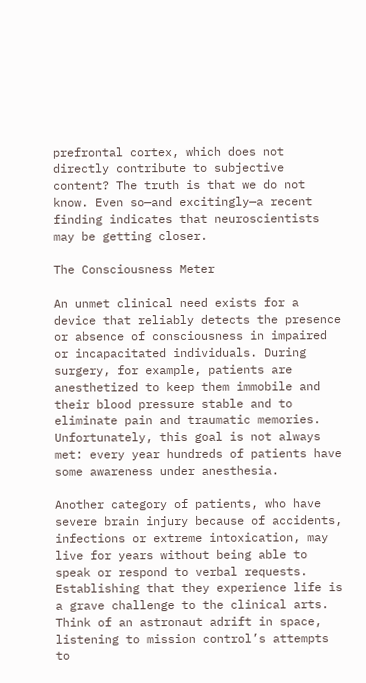prefrontal cortex, which does not directly contribute to subjective content? The truth is that we do not know. Even so—and excitingly—a recent finding indicates that neuroscientists may be getting closer.

The Consciousness Meter

An unmet clinical need exists for a device that reliably detects the presence or absence of consciousness in impaired or incapacitated individuals. During surgery, for example, patients are anesthetized to keep them immobile and their blood pressure stable and to eliminate pain and traumatic memories. Unfortunately, this goal is not always met: every year hundreds of patients have some awareness under anesthesia.

Another category of patients, who have severe brain injury because of accidents, infections or extreme intoxication, may live for years without being able to speak or respond to verbal requests. Establishing that they experience life is a grave challenge to the clinical arts. Think of an astronaut adrift in space, listening to mission control’s attempts to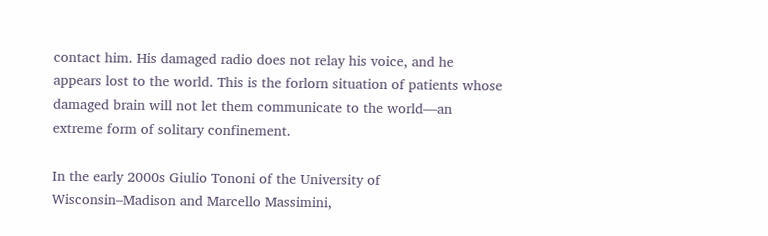contact him. His damaged radio does not relay his voice, and he appears lost to the world. This is the forlorn situation of patients whose damaged brain will not let them communicate to the world—an extreme form of solitary confinement.

In the early 2000s Giulio Tononi of the University of Wisconsin–Madison and Marcello Massimini,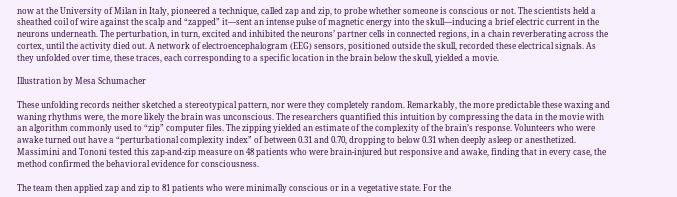now at the University of Milan in Italy, pioneered a technique, called zap and zip, to probe whether someone is conscious or not. The scientists held a sheathed coil of wire against the scalp and “zapped” it—sent an intense pulse of magnetic energy into the skull—inducing a brief electric current in the neurons underneath. The perturbation, in turn, excited and inhibited the neurons’ partner cells in connected regions, in a chain reverberating across the cortex, until the activity died out. A network of electroencephalogram (EEG) sensors, positioned outside the skull, recorded these electrical signals. As they unfolded over time, these traces, each corresponding to a specific location in the brain below the skull, yielded a movie.

Illustration by Mesa Schumacher

These unfolding records neither sketched a stereotypical pattern, nor were they completely random. Remarkably, the more predictable these waxing and waning rhythms were, the more likely the brain was unconscious. The researchers quantified this intuition by compressing the data in the movie with an algorithm commonly used to “zip” computer files. The zipping yielded an estimate of the complexity of the brain’s response. Volunteers who were awake turned out have a “perturbational complexity index” of between 0.31 and 0.70, dropping to below 0.31 when deeply asleep or anesthetized. Massimini and Tononi tested this zap-and-zip measure on 48 patients who were brain-injured but responsive and awake, finding that in every case, the method confirmed the behavioral evidence for consciousness.

The team then applied zap and zip to 81 patients who were minimally conscious or in a vegetative state. For the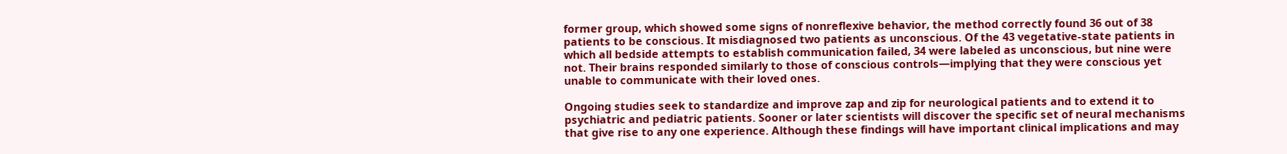former group, which showed some signs of nonreflexive behavior, the method correctly found 36 out of 38 patients to be conscious. It misdiagnosed two patients as unconscious. Of the 43 vegetative-state patients in which all bedside attempts to establish communication failed, 34 were labeled as unconscious, but nine were not. Their brains responded similarly to those of conscious controls—implying that they were conscious yet unable to communicate with their loved ones.

Ongoing studies seek to standardize and improve zap and zip for neurological patients and to extend it to psychiatric and pediatric patients. Sooner or later scientists will discover the specific set of neural mechanisms that give rise to any one experience. Although these findings will have important clinical implications and may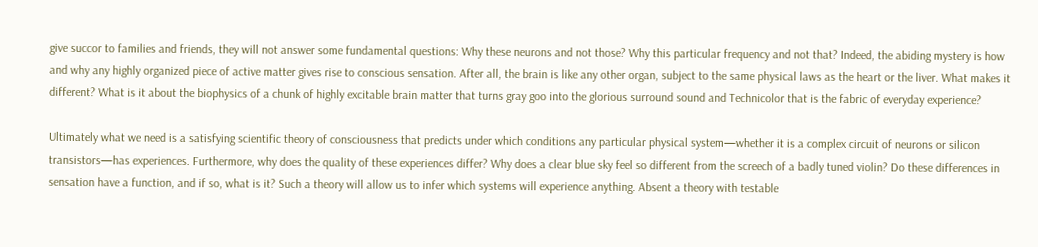give succor to families and friends, they will not answer some fundamental questions: Why these neurons and not those? Why this particular frequency and not that? Indeed, the abiding mystery is how and why any highly organized piece of active matter gives rise to conscious sensation. After all, the brain is like any other organ, subject to the same physical laws as the heart or the liver. What makes it different? What is it about the biophysics of a chunk of highly excitable brain matter that turns gray goo into the glorious surround sound and Technicolor that is the fabric of everyday experience?

Ultimately what we need is a satisfying scientific theory of consciousness that predicts under which conditions any particular physical system—whether it is a complex circuit of neurons or silicon transistors—has experiences. Furthermore, why does the quality of these experiences differ? Why does a clear blue sky feel so different from the screech of a badly tuned violin? Do these differences in sensation have a function, and if so, what is it? Such a theory will allow us to infer which systems will experience anything. Absent a theory with testable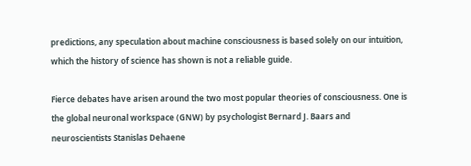predictions, any speculation about machine consciousness is based solely on our intuition, which the history of science has shown is not a reliable guide.

Fierce debates have arisen around the two most popular theories of consciousness. One is the global neuronal workspace (GNW) by psychologist Bernard J. Baars and neuroscientists Stanislas Dehaene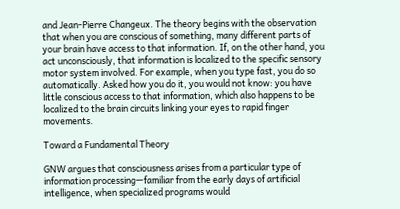and Jean-Pierre Changeux. The theory begins with the observation that when you are conscious of something, many different parts of your brain have access to that information. If, on the other hand, you act unconsciously, that information is localized to the specific sensory motor system involved. For example, when you type fast, you do so automatically. Asked how you do it, you would not know: you have little conscious access to that information, which also happens to be localized to the brain circuits linking your eyes to rapid finger movements.

Toward a Fundamental Theory

GNW argues that consciousness arises from a particular type of information processing—familiar from the early days of artificial intelligence, when specialized programs would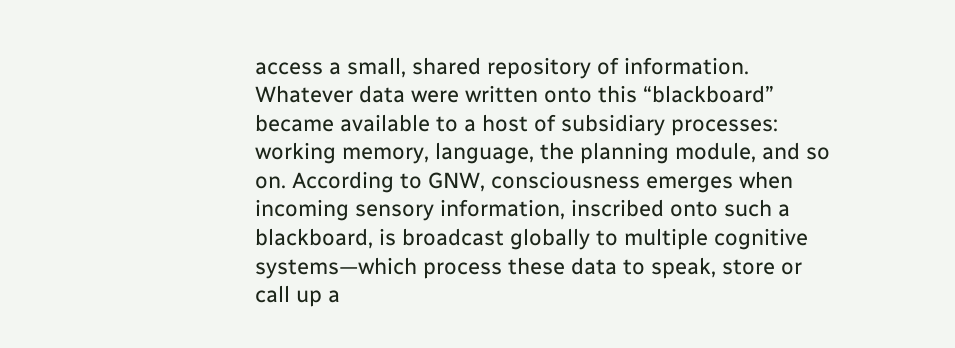access a small, shared repository of information. Whatever data were written onto this “blackboard” became available to a host of subsidiary processes: working memory, language, the planning module, and so on. According to GNW, consciousness emerges when incoming sensory information, inscribed onto such a blackboard, is broadcast globally to multiple cognitive systems—which process these data to speak, store or call up a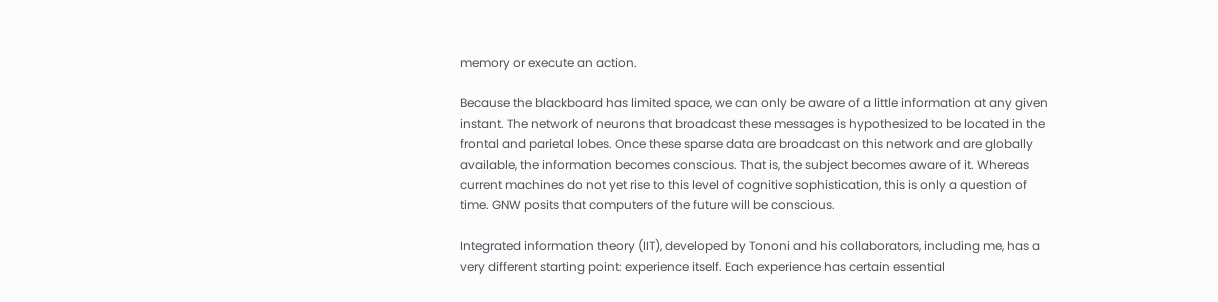memory or execute an action.

Because the blackboard has limited space, we can only be aware of a little information at any given instant. The network of neurons that broadcast these messages is hypothesized to be located in the frontal and parietal lobes. Once these sparse data are broadcast on this network and are globally available, the information becomes conscious. That is, the subject becomes aware of it. Whereas current machines do not yet rise to this level of cognitive sophistication, this is only a question of time. GNW posits that computers of the future will be conscious.

Integrated information theory (IIT), developed by Tononi and his collaborators, including me, has a very different starting point: experience itself. Each experience has certain essential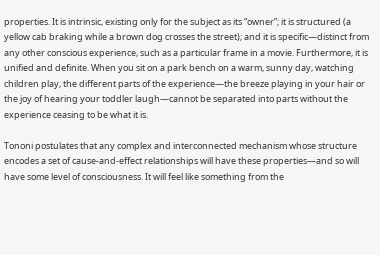properties. It is intrinsic, existing only for the subject as its “owner”; it is structured (a yellow cab braking while a brown dog crosses the street); and it is specific—distinct from any other conscious experience, such as a particular frame in a movie. Furthermore, it is unified and definite. When you sit on a park bench on a warm, sunny day, watching children play, the different parts of the experience—the breeze playing in your hair or the joy of hearing your toddler laugh—cannot be separated into parts without the experience ceasing to be what it is.

Tononi postulates that any complex and interconnected mechanism whose structure encodes a set of cause-and-effect relationships will have these properties—and so will have some level of consciousness. It will feel like something from the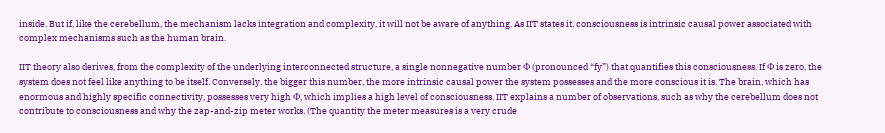inside. But if, like the cerebellum, the mechanism lacks integration and complexity, it will not be aware of anything. As IIT states it, consciousness is intrinsic causal power associated with complex mechanisms such as the human brain.

IIT theory also derives, from the complexity of the underlying interconnected structure, a single nonnegative number Φ (pronounced “fy”) that quantifies this consciousness. If Φ is zero, the system does not feel like anything to be itself. Conversely, the bigger this number, the more intrinsic causal power the system possesses and the more conscious it is. The brain, which has enormous and highly specific connectivity, possesses very high Φ, which implies a high level of consciousness. IIT explains a number of observations, such as why the cerebellum does not contribute to consciousness and why the zap-and-zip meter works. (The quantity the meter measures is a very crude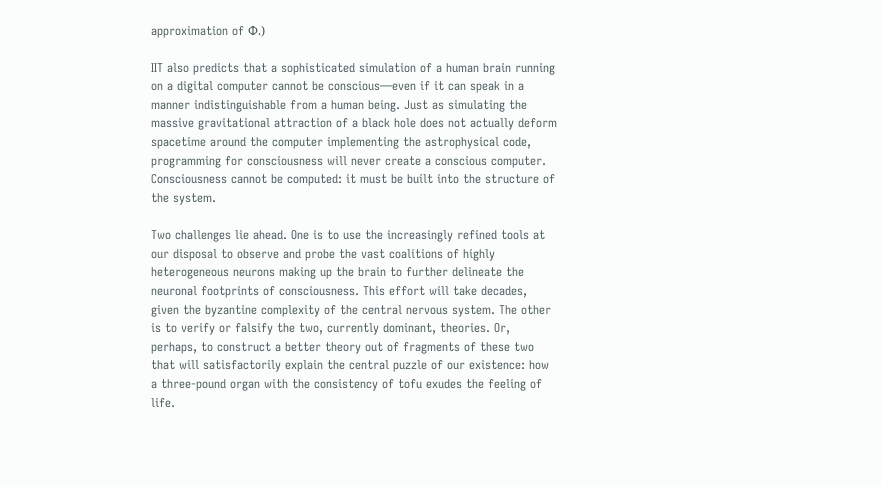approximation of Φ.)

IIT also predicts that a sophisticated simulation of a human brain running on a digital computer cannot be conscious—even if it can speak in a manner indistinguishable from a human being. Just as simulating the massive gravitational attraction of a black hole does not actually deform spacetime around the computer implementing the astrophysical code, programming for consciousness will never create a conscious computer. Consciousness cannot be computed: it must be built into the structure of the system.

Two challenges lie ahead. One is to use the increasingly refined tools at our disposal to observe and probe the vast coalitions of highly heterogeneous neurons making up the brain to further delineate the neuronal footprints of consciousness. This effort will take decades, given the byzantine complexity of the central nervous system. The other is to verify or falsify the two, currently dominant, theories. Or, perhaps, to construct a better theory out of fragments of these two that will satisfactorily explain the central puzzle of our existence: how a three-pound organ with the consistency of tofu exudes the feeling of life.